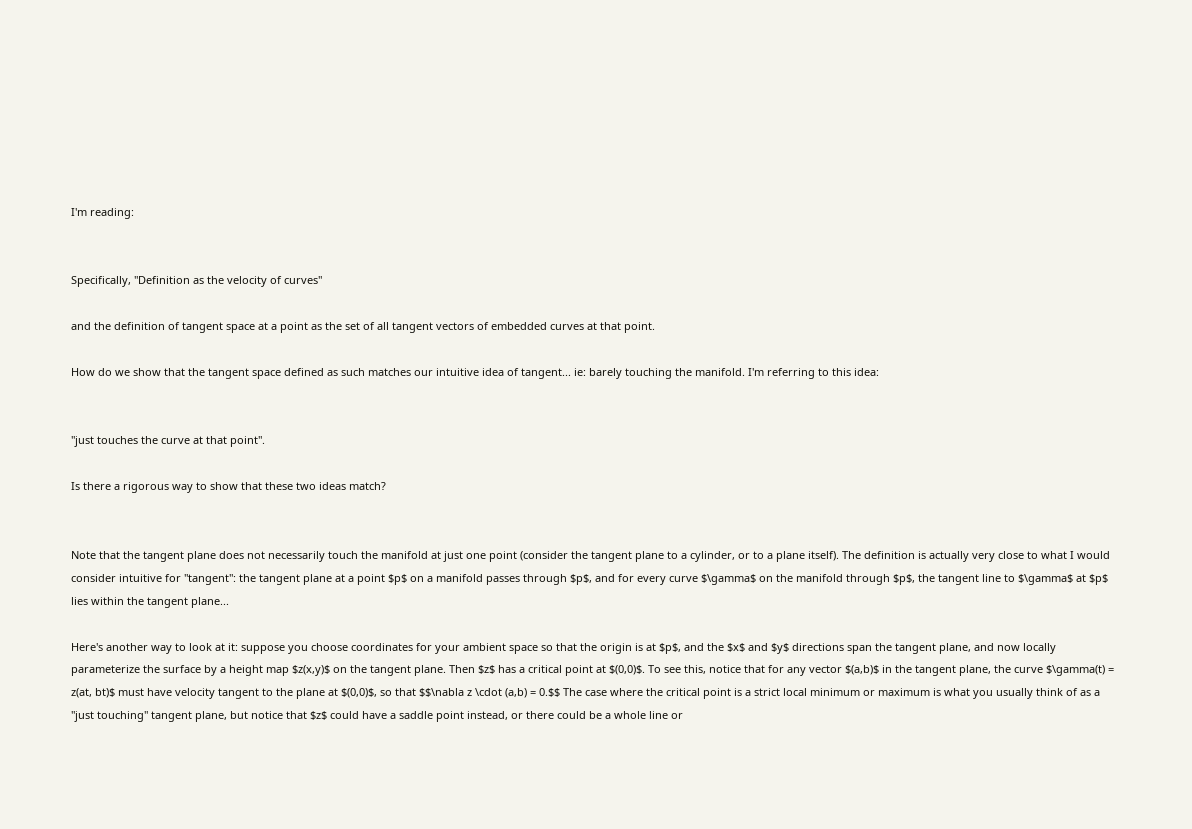I'm reading:


Specifically, "Definition as the velocity of curves"

and the definition of tangent space at a point as the set of all tangent vectors of embedded curves at that point.

How do we show that the tangent space defined as such matches our intuitive idea of tangent... ie: barely touching the manifold. I'm referring to this idea:


"just touches the curve at that point".

Is there a rigorous way to show that these two ideas match?


Note that the tangent plane does not necessarily touch the manifold at just one point (consider the tangent plane to a cylinder, or to a plane itself). The definition is actually very close to what I would consider intuitive for "tangent": the tangent plane at a point $p$ on a manifold passes through $p$, and for every curve $\gamma$ on the manifold through $p$, the tangent line to $\gamma$ at $p$ lies within the tangent plane...

Here's another way to look at it: suppose you choose coordinates for your ambient space so that the origin is at $p$, and the $x$ and $y$ directions span the tangent plane, and now locally parameterize the surface by a height map $z(x,y)$ on the tangent plane. Then $z$ has a critical point at $(0,0)$. To see this, notice that for any vector $(a,b)$ in the tangent plane, the curve $\gamma(t) = z(at, bt)$ must have velocity tangent to the plane at $(0,0)$, so that $$\nabla z \cdot (a,b) = 0.$$ The case where the critical point is a strict local minimum or maximum is what you usually think of as a "just touching" tangent plane, but notice that $z$ could have a saddle point instead, or there could be a whole line or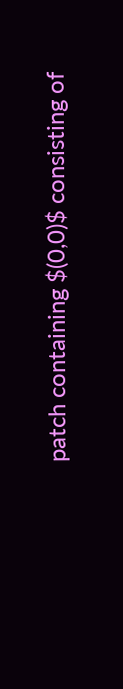patch containing $(0,0)$ consisting of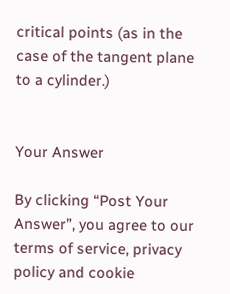critical points (as in the case of the tangent plane to a cylinder.)


Your Answer

By clicking “Post Your Answer”, you agree to our terms of service, privacy policy and cookie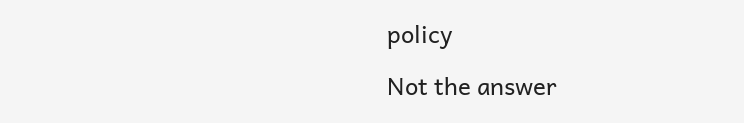policy

Not the answer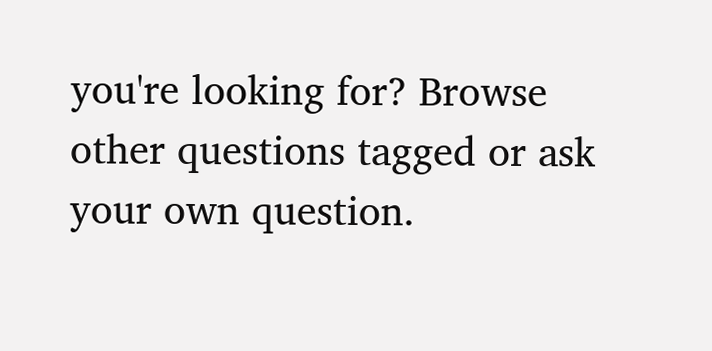you're looking for? Browse other questions tagged or ask your own question.